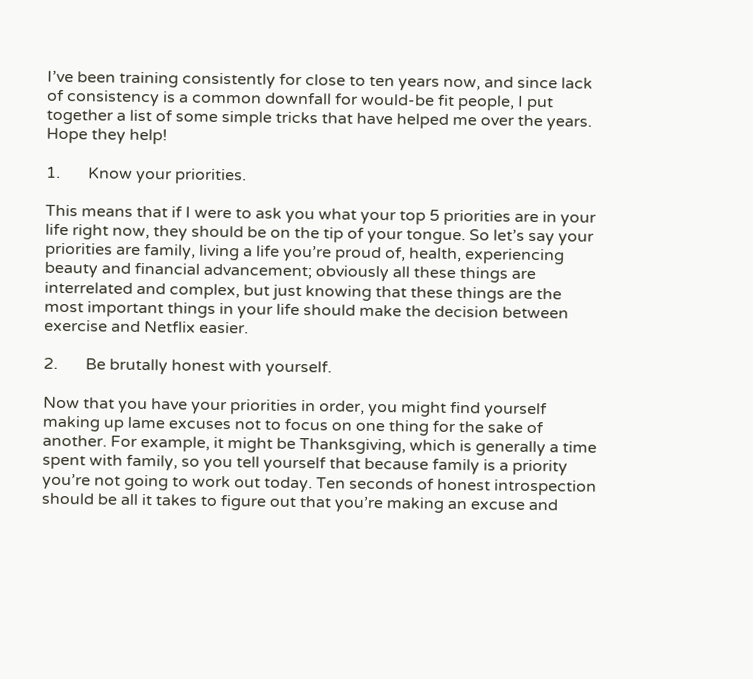I’ve been training consistently for close to ten years now, and since lack of consistency is a common downfall for would-be fit people, I put together a list of some simple tricks that have helped me over the years. Hope they help!

1.       Know your priorities.

This means that if I were to ask you what your top 5 priorities are in your life right now, they should be on the tip of your tongue. So let’s say your priorities are family, living a life you’re proud of, health, experiencing beauty and financial advancement; obviously all these things are interrelated and complex, but just knowing that these things are the most important things in your life should make the decision between exercise and Netflix easier.

2.       Be brutally honest with yourself.

Now that you have your priorities in order, you might find yourself making up lame excuses not to focus on one thing for the sake of another. For example, it might be Thanksgiving, which is generally a time spent with family, so you tell yourself that because family is a priority you’re not going to work out today. Ten seconds of honest introspection should be all it takes to figure out that you’re making an excuse and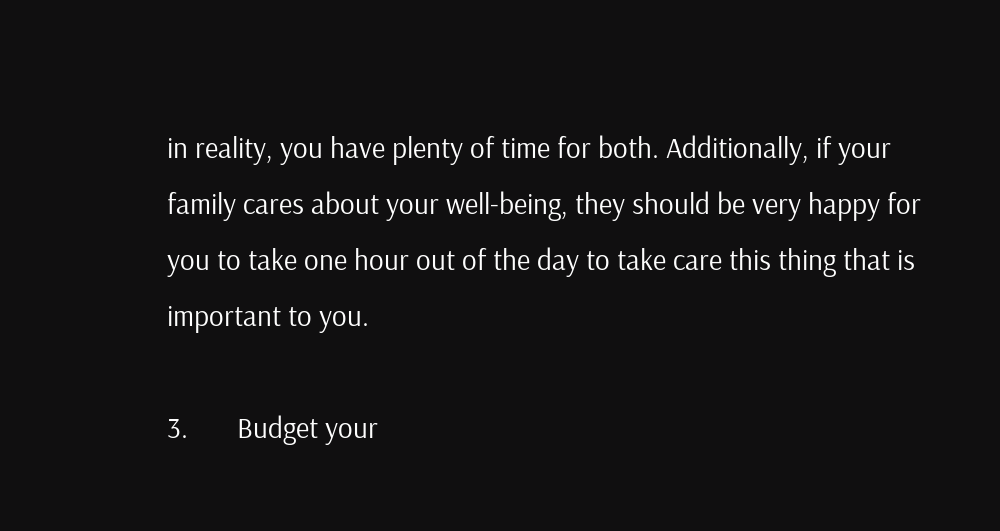in reality, you have plenty of time for both. Additionally, if your family cares about your well-being, they should be very happy for you to take one hour out of the day to take care this thing that is important to you.

3.       Budget your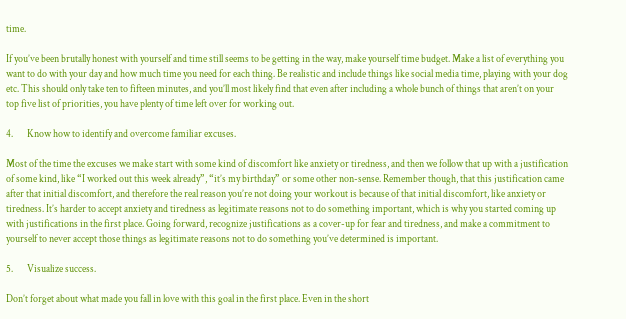time.

If you’ve been brutally honest with yourself and time still seems to be getting in the way, make yourself time budget. Make a list of everything you want to do with your day and how much time you need for each thing. Be realistic and include things like social media time, playing with your dog etc. This should only take ten to fifteen minutes, and you’ll most likely find that even after including a whole bunch of things that aren’t on your top five list of priorities, you have plenty of time left over for working out.

4.       Know how to identify and overcome familiar excuses.

Most of the time the excuses we make start with some kind of discomfort like anxiety or tiredness, and then we follow that up with a justification of some kind, like “I worked out this week already”, “it’s my birthday” or some other non-sense. Remember though, that this justification came after that initial discomfort, and therefore the real reason you’re not doing your workout is because of that initial discomfort, like anxiety or tiredness. It’s harder to accept anxiety and tiredness as legitimate reasons not to do something important, which is why you started coming up with justifications in the first place. Going forward, recognize justifications as a cover-up for fear and tiredness, and make a commitment to yourself to never accept those things as legitimate reasons not to do something you’ve determined is important.

5.       Visualize success.

Don’t forget about what made you fall in love with this goal in the first place. Even in the short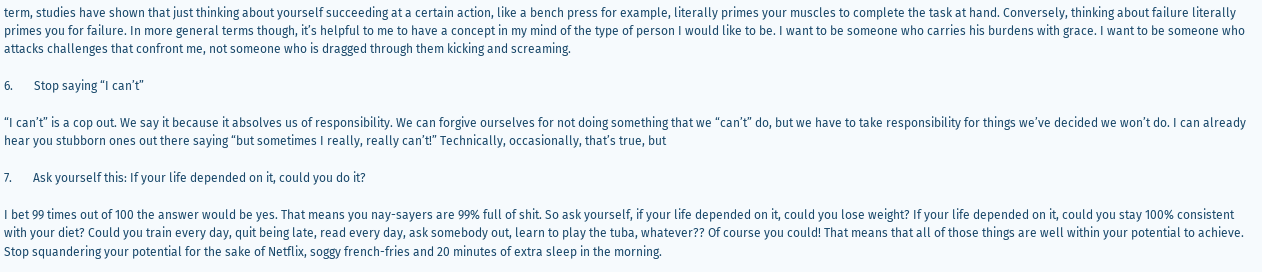term, studies have shown that just thinking about yourself succeeding at a certain action, like a bench press for example, literally primes your muscles to complete the task at hand. Conversely, thinking about failure literally primes you for failure. In more general terms though, it’s helpful to me to have a concept in my mind of the type of person I would like to be. I want to be someone who carries his burdens with grace. I want to be someone who attacks challenges that confront me, not someone who is dragged through them kicking and screaming.

6.       Stop saying “I can’t”

“I can’t” is a cop out. We say it because it absolves us of responsibility. We can forgive ourselves for not doing something that we “can’t” do, but we have to take responsibility for things we’ve decided we won’t do. I can already hear you stubborn ones out there saying “but sometimes I really, really can’t!” Technically, occasionally, that’s true, but

7.       Ask yourself this: If your life depended on it, could you do it?

I bet 99 times out of 100 the answer would be yes. That means you nay-sayers are 99% full of shit. So ask yourself, if your life depended on it, could you lose weight? If your life depended on it, could you stay 100% consistent with your diet? Could you train every day, quit being late, read every day, ask somebody out, learn to play the tuba, whatever?? Of course you could! That means that all of those things are well within your potential to achieve. Stop squandering your potential for the sake of Netflix, soggy french-fries and 20 minutes of extra sleep in the morning.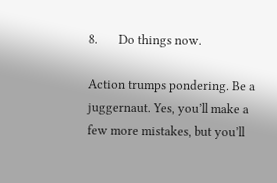8.       Do things now.

Action trumps pondering. Be a juggernaut. Yes, you’ll make a few more mistakes, but you’ll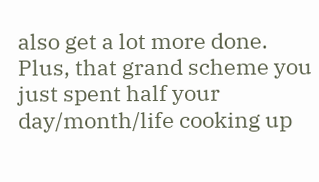also get a lot more done. Plus, that grand scheme you just spent half your day/month/life cooking up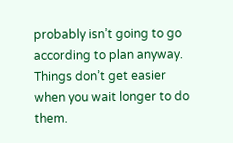probably isn’t going to go according to plan anyway. Things don’t get easier when you wait longer to do them.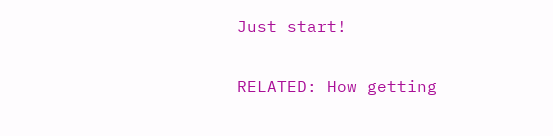Just start!

RELATED: How getting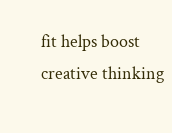fit helps boost creative thinking